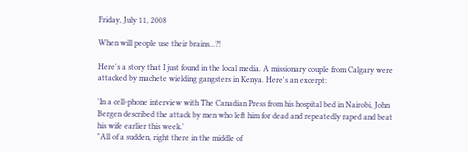Friday, July 11, 2008

When will people use their brains...?!

Here's a story that I just found in the local media. A missionary couple from Calgary were attacked by machete wielding gangsters in Kenya. Here's an excerpt:

'In a cell-phone interview with The Canadian Press from his hospital bed in Nairobi, John Bergen described the attack by men who left him for dead and repeatedly raped and beat his wife earlier this week.'
"All of a sudden, right there in the middle of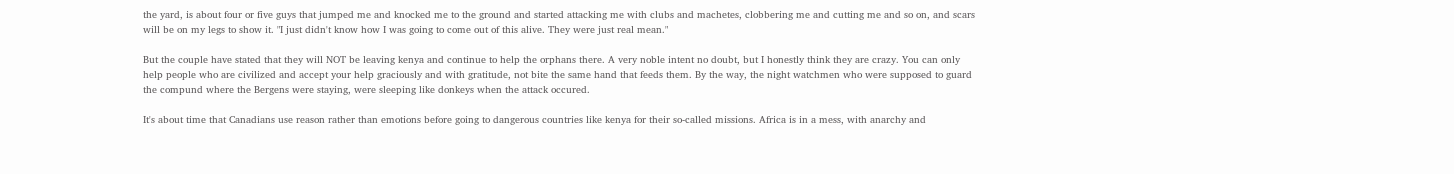the yard, is about four or five guys that jumped me and knocked me to the ground and started attacking me with clubs and machetes, clobbering me and cutting me and so on, and scars will be on my legs to show it. "I just didn't know how I was going to come out of this alive. They were just real mean."

But the couple have stated that they will NOT be leaving kenya and continue to help the orphans there. A very noble intent no doubt, but I honestly think they are crazy. You can only help people who are civilized and accept your help graciously and with gratitude, not bite the same hand that feeds them. By the way, the night watchmen who were supposed to guard the compund where the Bergens were staying, were sleeping like donkeys when the attack occured.

It's about time that Canadians use reason rather than emotions before going to dangerous countries like kenya for their so-called missions. Africa is in a mess, with anarchy and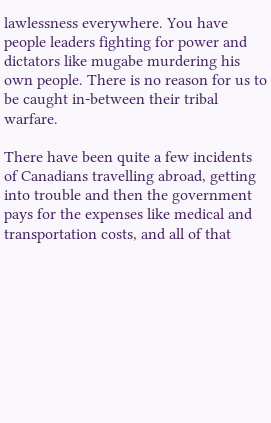lawlessness everywhere. You have people leaders fighting for power and dictators like mugabe murdering his own people. There is no reason for us to be caught in-between their tribal warfare.

There have been quite a few incidents of Canadians travelling abroad, getting into trouble and then the government pays for the expenses like medical and transportation costs, and all of that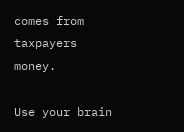comes from taxpayers money.

Use your brain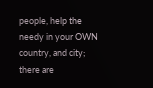people, help the needy in your OWN country, and city; there are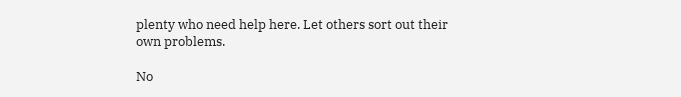plenty who need help here. Let others sort out their own problems.

No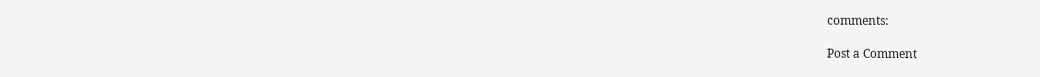comments:

Post a Comment